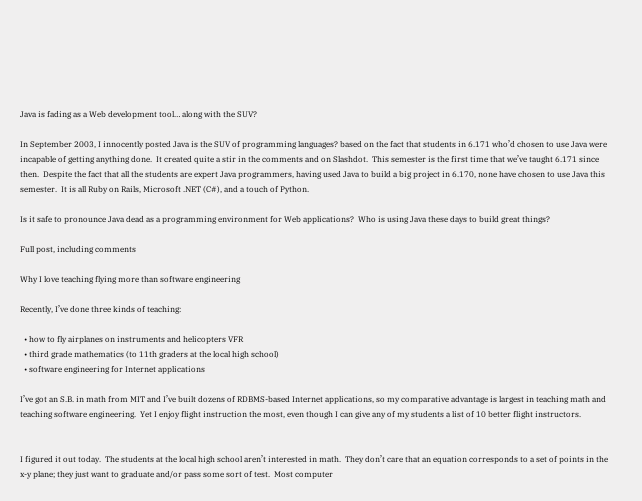Java is fading as a Web development tool… along with the SUV?

In September 2003, I innocently posted Java is the SUV of programming languages? based on the fact that students in 6.171 who’d chosen to use Java were incapable of getting anything done.  It created quite a stir in the comments and on Slashdot.  This semester is the first time that we’ve taught 6.171 since then.  Despite the fact that all the students are expert Java programmers, having used Java to build a big project in 6.170, none have chosen to use Java this semester.  It is all Ruby on Rails, Microsoft .NET (C#), and a touch of Python.

Is it safe to pronounce Java dead as a programming environment for Web applications?  Who is using Java these days to build great things?

Full post, including comments

Why I love teaching flying more than software engineering

Recently, I’ve done three kinds of teaching:

  • how to fly airplanes on instruments and helicopters VFR
  • third grade mathematics (to 11th graders at the local high school)
  • software engineering for Internet applications

I’ve got an S.B. in math from MIT and I’ve built dozens of RDBMS-based Internet applications, so my comparative advantage is largest in teaching math and teaching software engineering.  Yet I enjoy flight instruction the most, even though I can give any of my students a list of 10 better flight instructors.


I figured it out today.  The students at the local high school aren’t interested in math.  They don’t care that an equation corresponds to a set of points in the x-y plane; they just want to graduate and/or pass some sort of test.  Most computer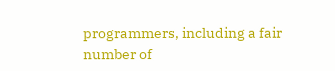programmers, including a fair number of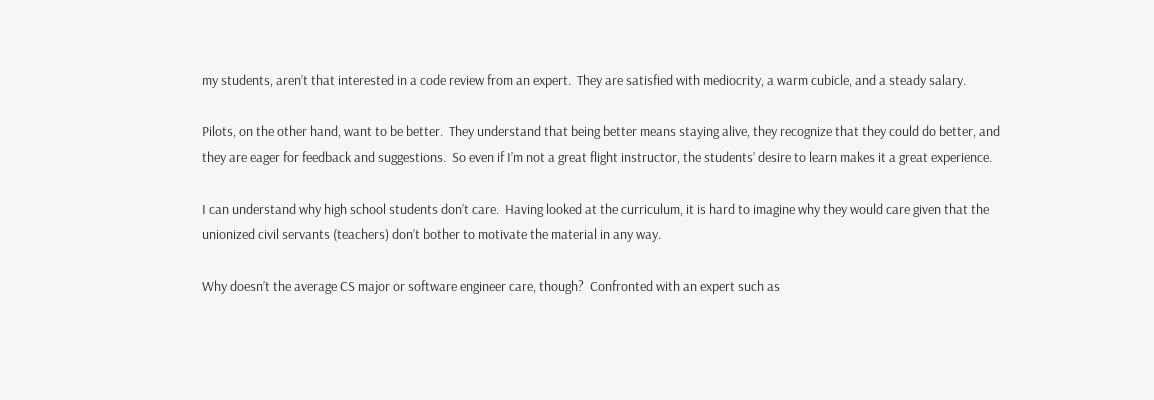my students, aren’t that interested in a code review from an expert.  They are satisfied with mediocrity, a warm cubicle, and a steady salary.

Pilots, on the other hand, want to be better.  They understand that being better means staying alive, they recognize that they could do better, and they are eager for feedback and suggestions.  So even if I’m not a great flight instructor, the students’ desire to learn makes it a great experience.

I can understand why high school students don’t care.  Having looked at the curriculum, it is hard to imagine why they would care given that the unionized civil servants (teachers) don’t bother to motivate the material in any way.

Why doesn’t the average CS major or software engineer care, though?  Confronted with an expert such as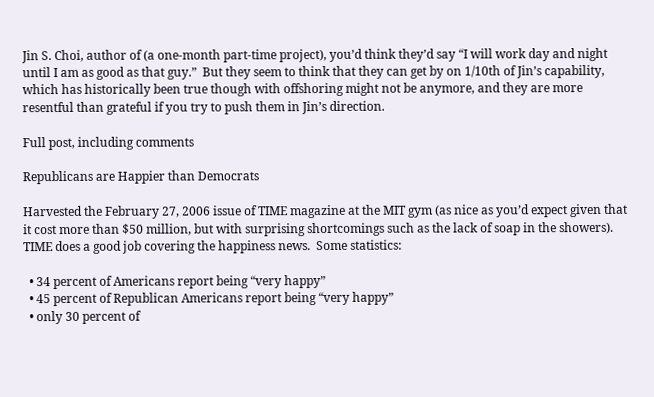Jin S. Choi, author of (a one-month part-time project), you’d think they’d say “I will work day and night until I am as good as that guy.”  But they seem to think that they can get by on 1/10th of Jin’s capability, which has historically been true though with offshoring might not be anymore, and they are more resentful than grateful if you try to push them in Jin’s direction.

Full post, including comments

Republicans are Happier than Democrats

Harvested the February 27, 2006 issue of TIME magazine at the MIT gym (as nice as you’d expect given that it cost more than $50 million, but with surprising shortcomings such as the lack of soap in the showers).  TIME does a good job covering the happiness news.  Some statistics:

  • 34 percent of Americans report being “very happy”
  • 45 percent of Republican Americans report being “very happy”
  • only 30 percent of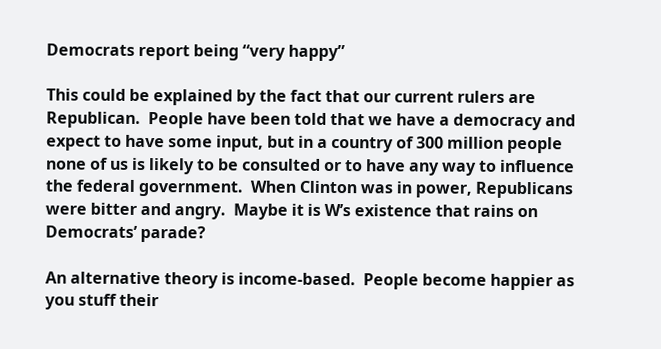Democrats report being “very happy”

This could be explained by the fact that our current rulers are Republican.  People have been told that we have a democracy and expect to have some input, but in a country of 300 million people none of us is likely to be consulted or to have any way to influence the federal government.  When Clinton was in power, Republicans were bitter and angry.  Maybe it is W’s existence that rains on Democrats’ parade?

An alternative theory is income-based.  People become happier as you stuff their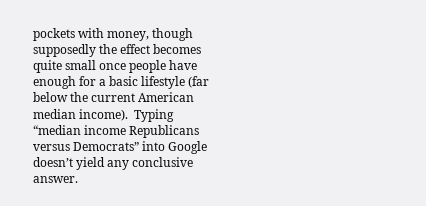pockets with money, though supposedly the effect becomes quite small once people have enough for a basic lifestyle (far below the current American median income).  Typing “median income Republicans versus Democrats” into Google doesn’t yield any conclusive answer.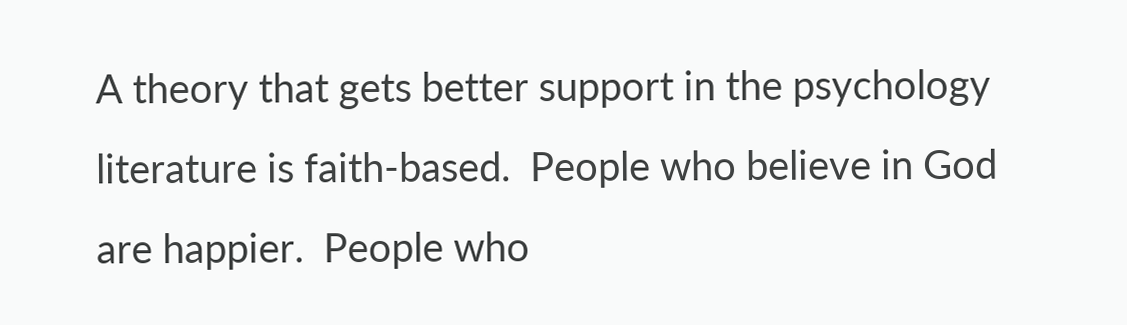A theory that gets better support in the psychology literature is faith-based.  People who believe in God are happier.  People who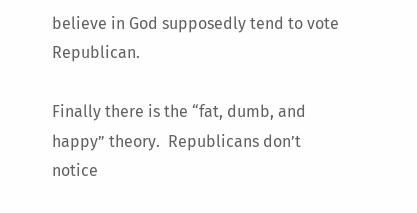believe in God supposedly tend to vote Republican.

Finally there is the “fat, dumb, and happy” theory.  Republicans don’t notice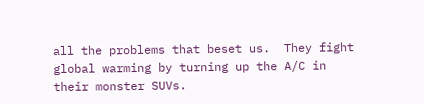all the problems that beset us.  They fight global warming by turning up the A/C in their monster SUVs.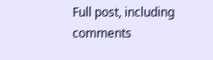Full post, including comments